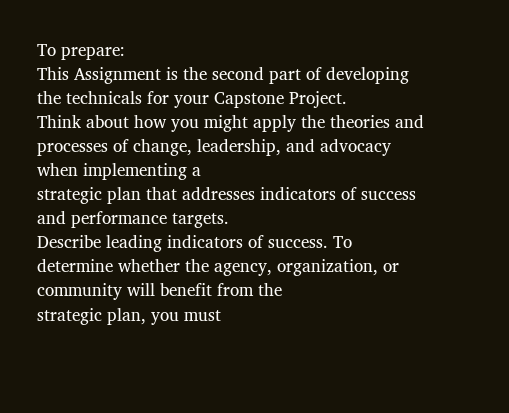To prepare:
This Assignment is the second part of developing the technicals for your Capstone Project.
Think about how you might apply the theories and processes of change, leadership, and advocacy when implementing a
strategic plan that addresses indicators of success and performance targets.
Describe leading indicators of success. To determine whether the agency, organization, or community will benefit from the
strategic plan, you must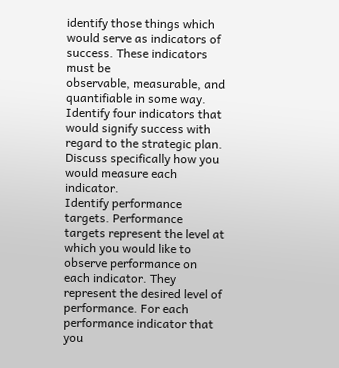identify those things which would serve as indicators of success. These indicators must be
observable, measurable, and quantifiable in some way.
Identify four indicators that would signify success with regard to the strategic plan.
Discuss specifically how you would measure each indicator.
Identify performance targets. Performance targets represent the level at which you would like to observe performance on
each indicator. They represent the desired level of performance. For each performance indicator that you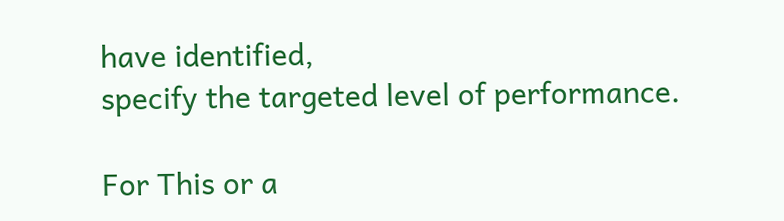have identified,
specify the targeted level of performance.

For This or a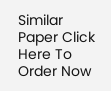Similar Paper Click Here To Order Now